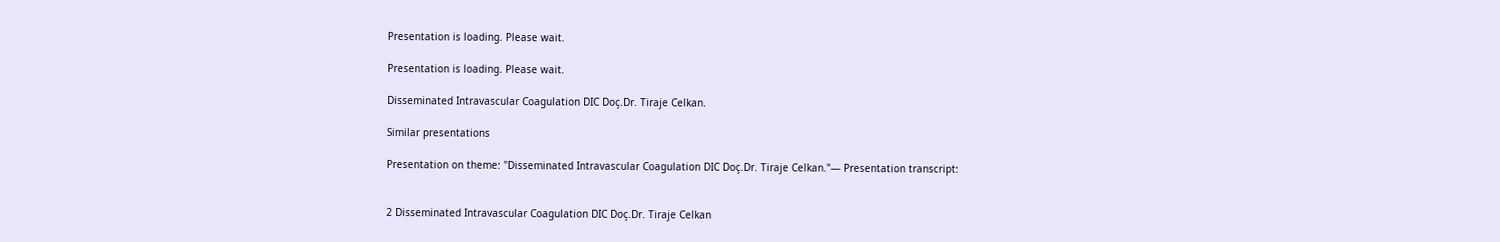Presentation is loading. Please wait.

Presentation is loading. Please wait.

Disseminated Intravascular Coagulation DIC Doç.Dr. Tiraje Celkan.

Similar presentations

Presentation on theme: "Disseminated Intravascular Coagulation DIC Doç.Dr. Tiraje Celkan."— Presentation transcript:


2 Disseminated Intravascular Coagulation DIC Doç.Dr. Tiraje Celkan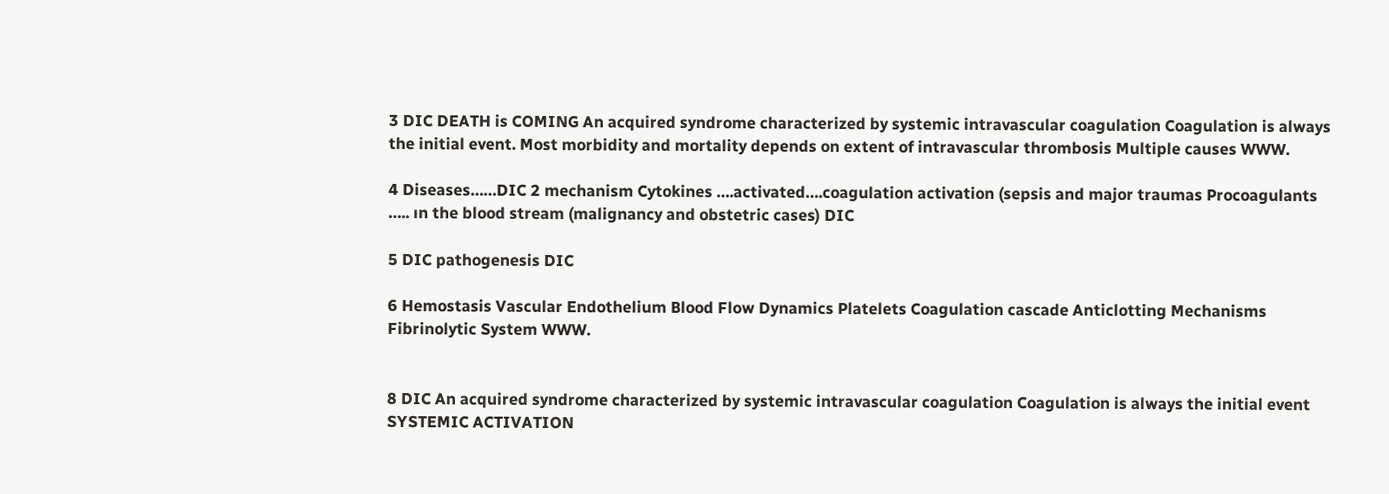3 DIC DEATH is COMING An acquired syndrome characterized by systemic intravascular coagulation Coagulation is always the initial event. Most morbidity and mortality depends on extent of intravascular thrombosis Multiple causes WWW.

4 Diseases……DIC 2 mechanism Cytokines ….activated….coagulation activation (sepsis and major traumas Procoagulants ….. ın the blood stream (malignancy and obstetric cases) DIC

5 DIC pathogenesis DIC

6 Hemostasis Vascular Endothelium Blood Flow Dynamics Platelets Coagulation cascade Anticlotting Mechanisms Fibrinolytic System WWW.


8 DIC An acquired syndrome characterized by systemic intravascular coagulation Coagulation is always the initial event SYSTEMIC ACTIVATION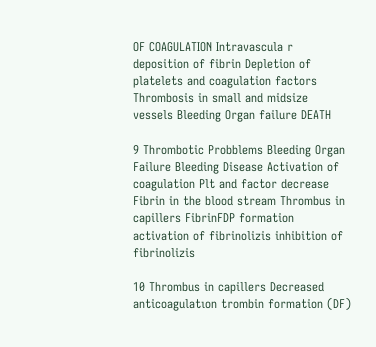OF COAGULATION Intravascula r deposition of fibrin Depletion of platelets and coagulation factors Thrombosis in small and midsize vessels Bleeding Organ failure DEATH

9 Thrombotic Probblems Bleeding Organ Failure Bleeding Disease Activation of coagulation Plt and factor decrease Fibrin in the blood stream Thrombus in capillers FibrinFDP formation activation of fibrinolizis inhibition of fibrinolizis

10 Thrombus in capillers Decreased anticoagulatıon trombin formation (DF)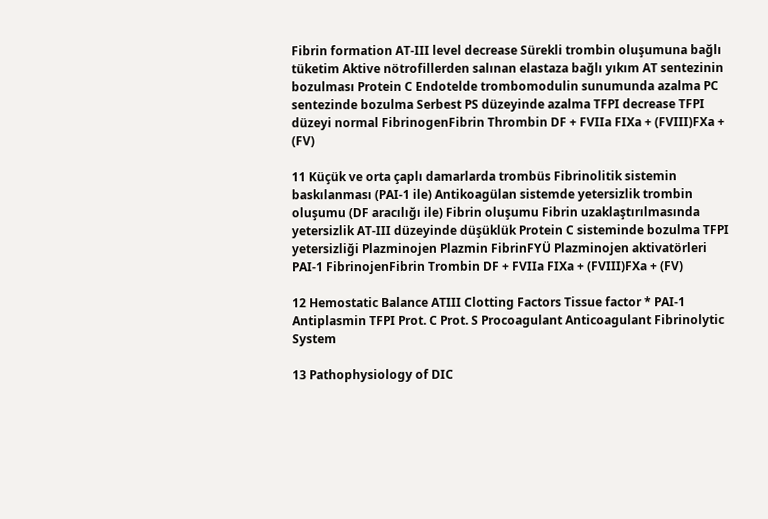Fibrin formation AT-III level decrease Sürekli trombin oluşumuna bağlı tüketim Aktive nötrofillerden salınan elastaza bağlı yıkım AT sentezinin bozulması Protein C Endotelde trombomodulin sunumunda azalma PC sentezinde bozulma Serbest PS düzeyinde azalma TFPI decrease TFPI düzeyi normal FibrinogenFibrin Thrombin DF + FVIIa FIXa + (FVIII)FXa + (FV)

11 Küçük ve orta çaplı damarlarda trombüs Fibrinolitik sistemin baskılanması (PAI-1 ile) Antikoagülan sistemde yetersizlik trombin oluşumu (DF aracılığı ile) Fibrin oluşumu Fibrin uzaklaştırılmasında yetersizlik AT-III düzeyinde düşüklük Protein C sisteminde bozulma TFPI yetersizliği Plazminojen Plazmin FibrinFYÜ Plazminojen aktivatörleri PAI-1 FibrinojenFibrin Trombin DF + FVIIa FIXa + (FVIII)FXa + (FV)

12 Hemostatic Balance ATIII Clotting Factors Tissue factor * PAI-1 Antiplasmin TFPI Prot. C Prot. S Procoagulant Anticoagulant Fibrinolytic System

13 Pathophysiology of DIC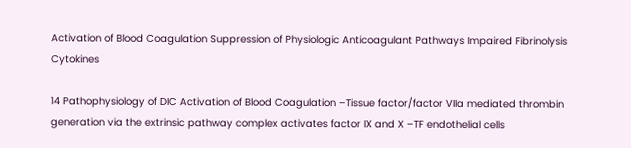Activation of Blood Coagulation Suppression of Physiologic Anticoagulant Pathways Impaired Fibrinolysis Cytokines

14 Pathophysiology of DIC Activation of Blood Coagulation –Tissue factor/factor VIIa mediated thrombin generation via the extrinsic pathway complex activates factor IX and X –TF endothelial cells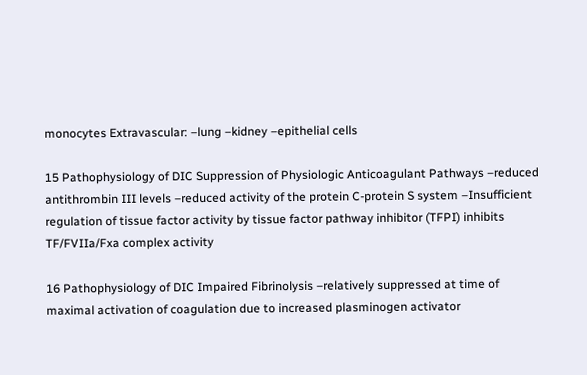monocytes Extravascular: –lung –kidney –epithelial cells

15 Pathophysiology of DIC Suppression of Physiologic Anticoagulant Pathways –reduced antithrombin III levels –reduced activity of the protein C-protein S system –Insufficient regulation of tissue factor activity by tissue factor pathway inhibitor (TFPI) inhibits TF/FVIIa/Fxa complex activity

16 Pathophysiology of DIC Impaired Fibrinolysis –relatively suppressed at time of maximal activation of coagulation due to increased plasminogen activator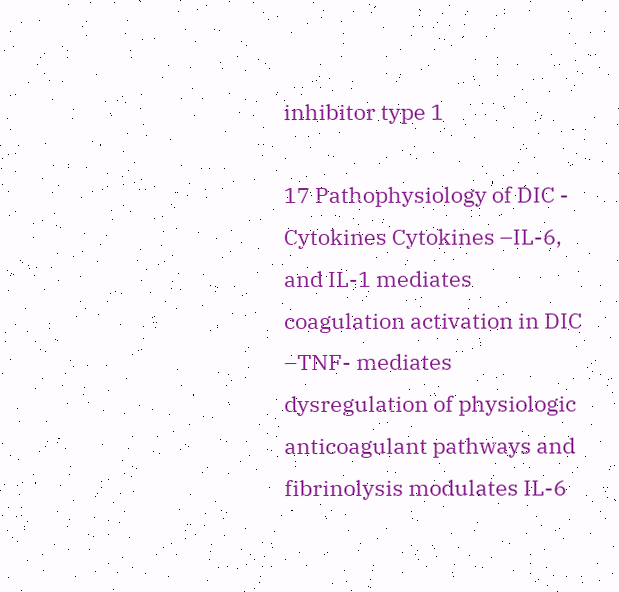inhibitor type 1

17 Pathophysiology of DIC - Cytokines Cytokines –IL-6, and IL-1 mediates coagulation activation in DIC –TNF- mediates dysregulation of physiologic anticoagulant pathways and fibrinolysis modulates IL-6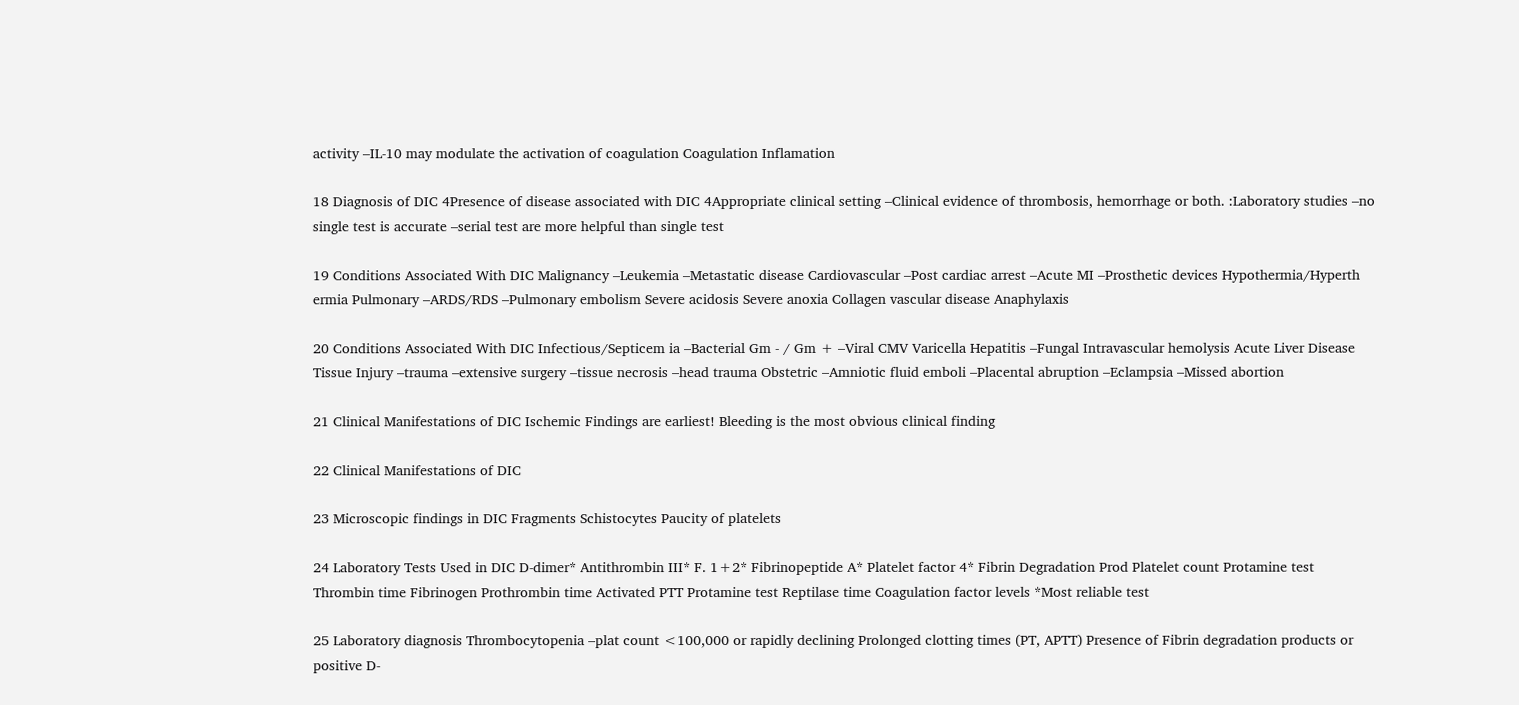activity –IL-10 may modulate the activation of coagulation Coagulation Inflamation

18 Diagnosis of DIC 4Presence of disease associated with DIC 4Appropriate clinical setting –Clinical evidence of thrombosis, hemorrhage or both. :Laboratory studies –no single test is accurate –serial test are more helpful than single test

19 Conditions Associated With DIC Malignancy –Leukemia –Metastatic disease Cardiovascular –Post cardiac arrest –Acute MI –Prosthetic devices Hypothermia/Hyperth ermia Pulmonary –ARDS/RDS –Pulmonary embolism Severe acidosis Severe anoxia Collagen vascular disease Anaphylaxis

20 Conditions Associated With DIC Infectious/Septicem ia –Bacterial Gm - / Gm + –Viral CMV Varicella Hepatitis –Fungal Intravascular hemolysis Acute Liver Disease Tissue Injury –trauma –extensive surgery –tissue necrosis –head trauma Obstetric –Amniotic fluid emboli –Placental abruption –Eclampsia –Missed abortion

21 Clinical Manifestations of DIC Ischemic Findings are earliest! Bleeding is the most obvious clinical finding

22 Clinical Manifestations of DIC

23 Microscopic findings in DIC Fragments Schistocytes Paucity of platelets

24 Laboratory Tests Used in DIC D-dimer* Antithrombin III* F. 1+2* Fibrinopeptide A* Platelet factor 4* Fibrin Degradation Prod Platelet count Protamine test Thrombin time Fibrinogen Prothrombin time Activated PTT Protamine test Reptilase time Coagulation factor levels *Most reliable test

25 Laboratory diagnosis Thrombocytopenia –plat count <100,000 or rapidly declining Prolonged clotting times (PT, APTT) Presence of Fibrin degradation products or positive D-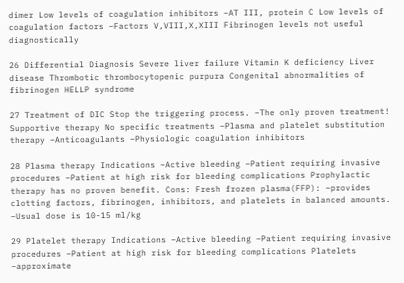dimer Low levels of coagulation inhibitors –AT III, protein C Low levels of coagulation factors –Factors V,VIII,X,XIII Fibrinogen levels not useful diagnostically

26 Differential Diagnosis Severe liver failure Vitamin K deficiency Liver disease Thrombotic thrombocytopenic purpura Congenital abnormalities of fibrinogen HELLP syndrome

27 Treatment of DIC Stop the triggering process. –The only proven treatment! Supportive therapy No specific treatments –Plasma and platelet substitution therapy –Anticoagulants –Physiologic coagulation inhibitors

28 Plasma therapy Indications –Active bleeding –Patient requiring invasive procedures –Patient at high risk for bleeding complications Prophylactic therapy has no proven benefit. Cons: Fresh frozen plasma(FFP): –provides clotting factors, fibrinogen, inhibitors, and platelets in balanced amounts. –Usual dose is 10-15 ml/kg

29 Platelet therapy Indications –Active bleeding –Patient requiring invasive procedures –Patient at high risk for bleeding complications Platelets –approximate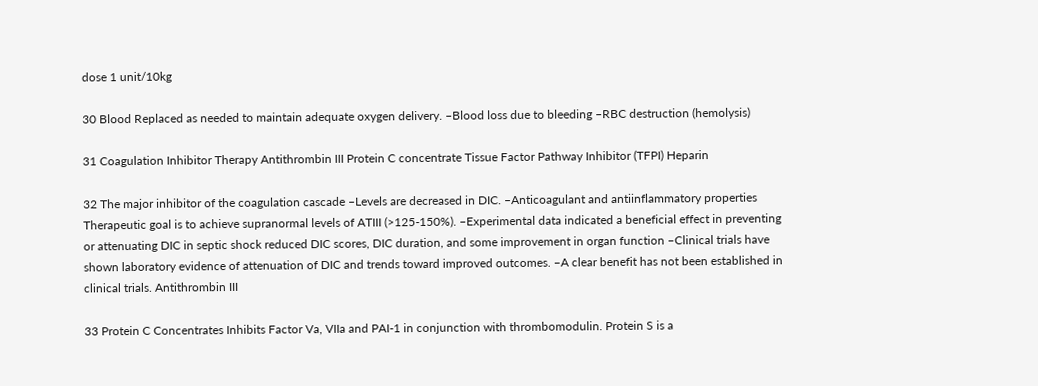dose 1 unit/10kg

30 Blood Replaced as needed to maintain adequate oxygen delivery. –Blood loss due to bleeding –RBC destruction (hemolysis)

31 Coagulation Inhibitor Therapy Antithrombin III Protein C concentrate Tissue Factor Pathway Inhibitor (TFPI) Heparin

32 The major inhibitor of the coagulation cascade –Levels are decreased in DIC. –Anticoagulant and antiinflammatory properties Therapeutic goal is to achieve supranormal levels of ATIII (>125-150%). –Experimental data indicated a beneficial effect in preventing or attenuating DIC in septic shock reduced DIC scores, DIC duration, and some improvement in organ function –Clinical trials have shown laboratory evidence of attenuation of DIC and trends toward improved outcomes. –A clear benefit has not been established in clinical trials. Antithrombin III

33 Protein C Concentrates Inhibits Factor Va, VIIa and PAI-1 in conjunction with thrombomodulin. Protein S is a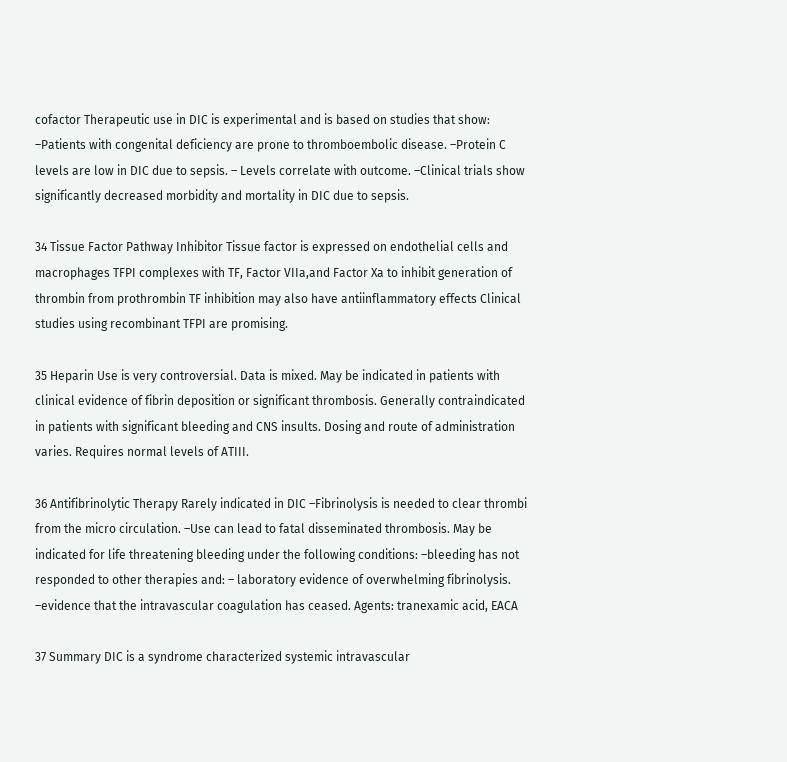cofactor Therapeutic use in DIC is experimental and is based on studies that show: –Patients with congenital deficiency are prone to thromboembolic disease. –Protein C levels are low in DIC due to sepsis. – Levels correlate with outcome. –Clinical trials show significantly decreased morbidity and mortality in DIC due to sepsis.

34 Tissue Factor Pathway Inhibitor Tissue factor is expressed on endothelial cells and macrophages TFPI complexes with TF, Factor VIIa,and Factor Xa to inhibit generation of thrombin from prothrombin TF inhibition may also have antiinflammatory effects Clinical studies using recombinant TFPI are promising.

35 Heparin Use is very controversial. Data is mixed. May be indicated in patients with clinical evidence of fibrin deposition or significant thrombosis. Generally contraindicated in patients with significant bleeding and CNS insults. Dosing and route of administration varies. Requires normal levels of ATIII.

36 Antifibrinolytic Therapy Rarely indicated in DIC –Fibrinolysis is needed to clear thrombi from the micro circulation. –Use can lead to fatal disseminated thrombosis. May be indicated for life threatening bleeding under the following conditions: –bleeding has not responded to other therapies and: – laboratory evidence of overwhelming fibrinolysis. –evidence that the intravascular coagulation has ceased. Agents: tranexamic acid, EACA

37 Summary DIC is a syndrome characterized systemic intravascular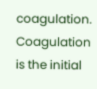coagulation. Coagulation is the initial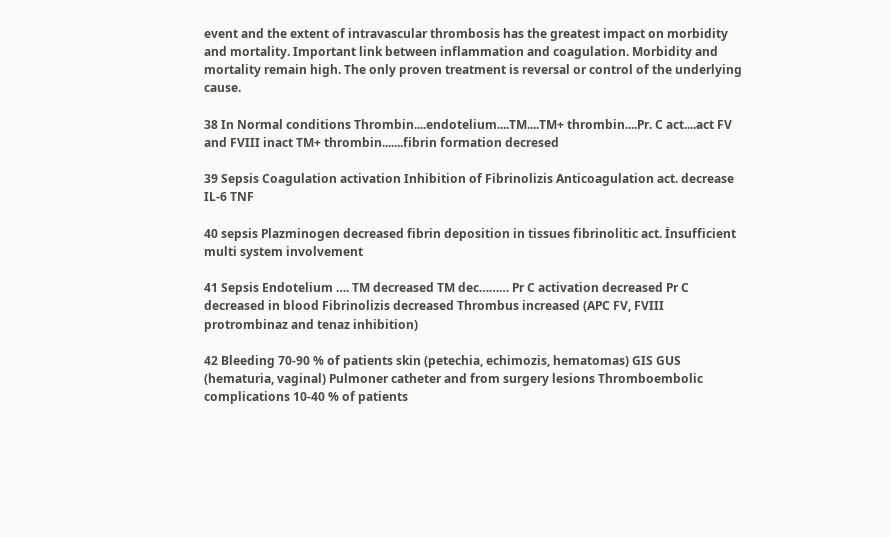event and the extent of intravascular thrombosis has the greatest impact on morbidity and mortality. Important link between inflammation and coagulation. Morbidity and mortality remain high. The only proven treatment is reversal or control of the underlying cause.

38 In Normal conditions Thrombin....endotelium....TM....TM+ thrombin....Pr. C act....act FV and FVIII inact TM+ thrombin.......fibrin formation decresed

39 Sepsis Coagulation activation Inhibition of Fibrinolizis Anticoagulation act. decrease IL-6 TNF

40 sepsis Plazminogen decreased fibrin deposition in tissues fibrinolitic act. İnsufficient multi system involvement

41 Sepsis Endotelium …. TM decreased TM dec……… Pr C activation decreased Pr C decreased in blood Fibrinolizis decreased Thrombus increased (APC FV, FVIII protrombinaz and tenaz inhibition)

42 Bleeding 70-90 % of patients skin (petechia, echimozis, hematomas) GIS GUS (hematuria, vaginal) Pulmoner catheter and from surgery lesions Thromboembolic complications 10-40 % of patients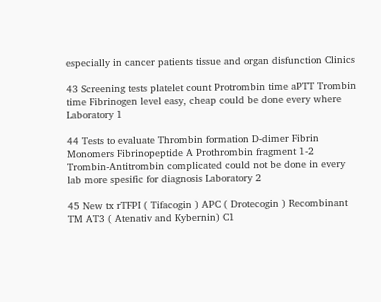especially in cancer patients tissue and organ disfunction Clinics

43 Screening tests platelet count Protrombin time aPTT Trombin time Fibrinogen level easy, cheap could be done every where Laboratory 1

44 Tests to evaluate Thrombin formation D-dimer Fibrin Monomers Fibrinopeptide A Prothrombin fragment 1-2 Trombin-Antitrombin complicated could not be done in every lab more spesific for diagnosis Laboratory 2

45 New tx rTFPI ( Tifacogin ) APC ( Drotecogin ) Recombinant TM AT3 ( Atenativ and Kybernin) C1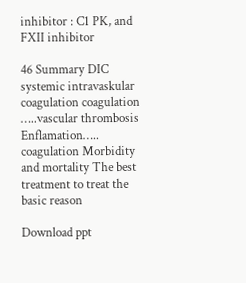inhibitor : C1 PK, and FXII inhibitor

46 Summary DIC systemic intravaskular coagulation coagulation …..vascular thrombosis Enflamation….. coagulation Morbidity and mortality The best treatment to treat the basic reason

Download ppt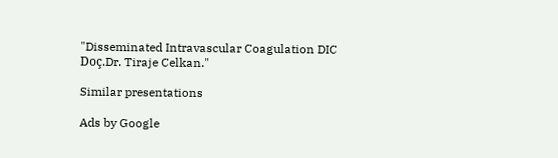"Disseminated Intravascular Coagulation DIC Doç.Dr. Tiraje Celkan."

Similar presentations

Ads by Google